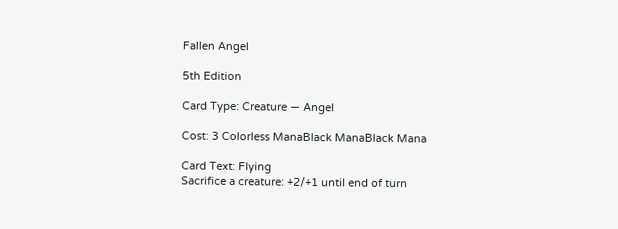Fallen Angel

5th Edition

Card Type: Creature — Angel

Cost: 3 Colorless ManaBlack ManaBlack Mana

Card Text: Flying
Sacrifice a creature: +2/+1 until end of turn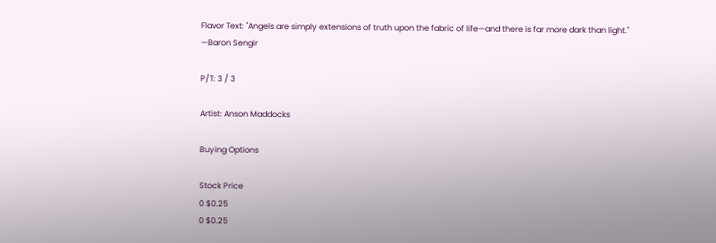Flavor Text: "Angels are simply extensions of truth upon the fabric of life—and there is far more dark than light."
—Baron Sengir

P/T: 3 / 3

Artist: Anson Maddocks

Buying Options

Stock Price
0 $0.25
0 $0.25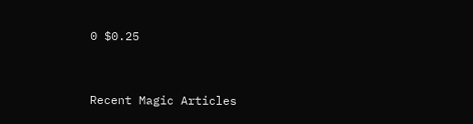0 $0.25


Recent Magic Articles